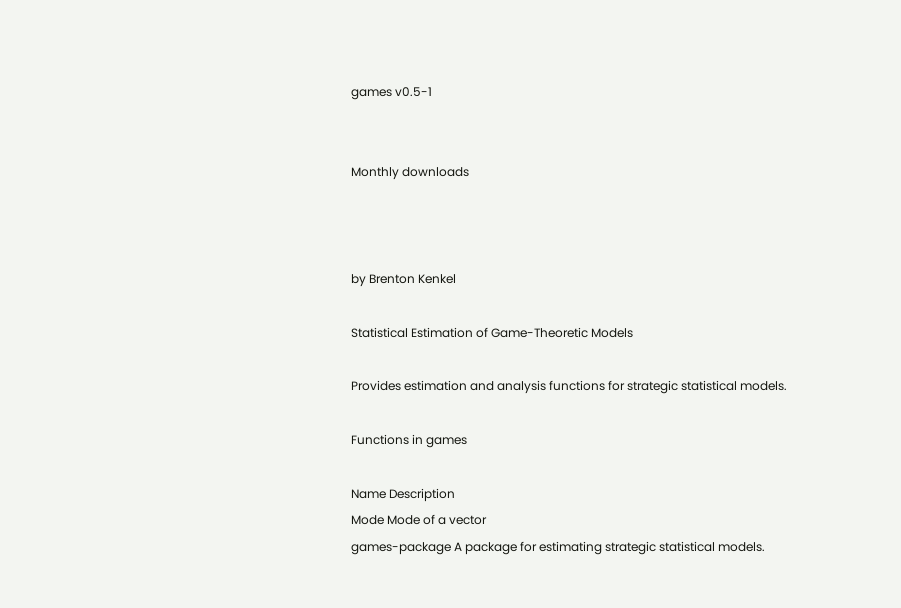games v0.5-1


Monthly downloads



by Brenton Kenkel

Statistical Estimation of Game-Theoretic Models

Provides estimation and analysis functions for strategic statistical models.

Functions in games

Name Description
Mode Mode of a vector
games-package A package for estimating strategic statistical models.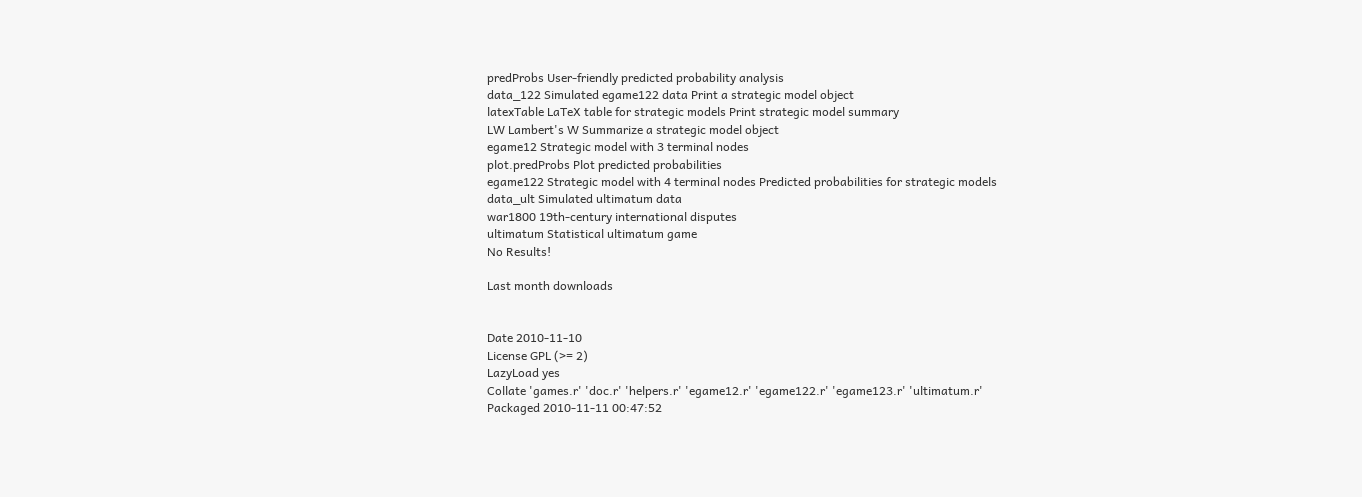predProbs User-friendly predicted probability analysis
data_122 Simulated egame122 data Print a strategic model object
latexTable LaTeX table for strategic models Print strategic model summary
LW Lambert's W Summarize a strategic model object
egame12 Strategic model with 3 terminal nodes
plot.predProbs Plot predicted probabilities
egame122 Strategic model with 4 terminal nodes Predicted probabilities for strategic models
data_ult Simulated ultimatum data
war1800 19th-century international disputes
ultimatum Statistical ultimatum game
No Results!

Last month downloads


Date 2010-11-10
License GPL (>= 2)
LazyLoad yes
Collate 'games.r' 'doc.r' 'helpers.r' 'egame12.r' 'egame122.r' 'egame123.r' 'ultimatum.r'
Packaged 2010-11-11 00:47:52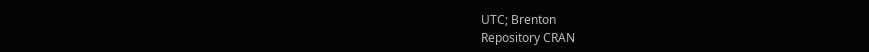UTC; Brenton
Repository CRAN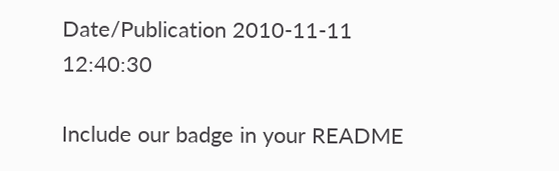Date/Publication 2010-11-11 12:40:30

Include our badge in your README